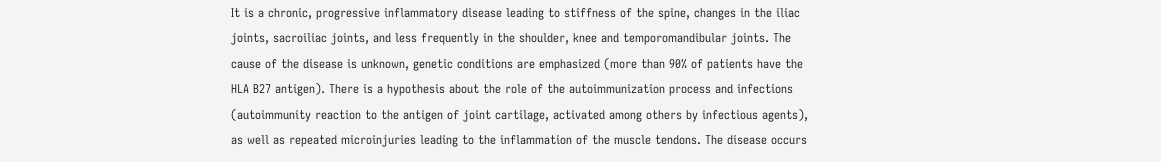It is a chronic, progressive inflammatory disease leading to stiffness of the spine, changes in the iliac joints, sacroiliac joints, and less frequently in the shoulder, knee and temporomandibular joints. The cause of the disease is unknown, genetic conditions are emphasized (more than 90% of patients have the HLA B27 antigen). There is a hypothesis about the role of the autoimmunization process and infections (autoimmunity reaction to the antigen of joint cartilage, activated among others by infectious agents), as well as repeated microinjuries leading to the inflammation of the muscle tendons. The disease occurs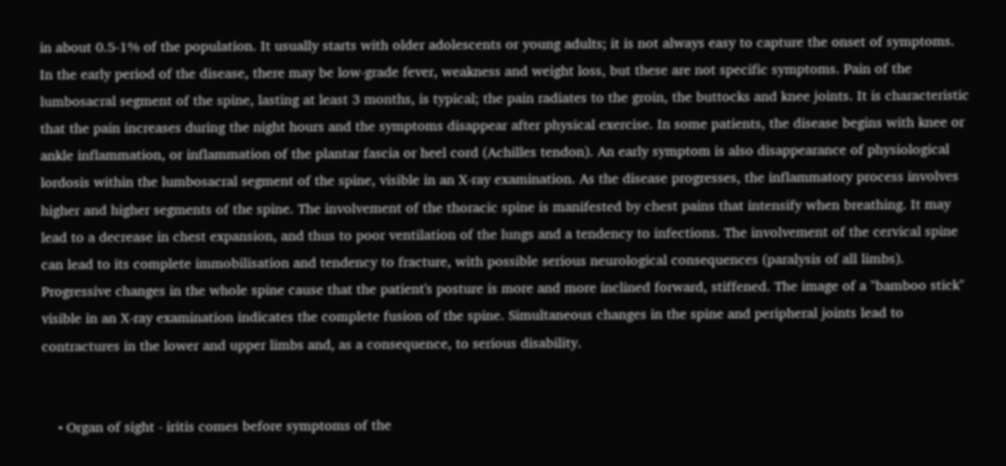in about 0.5-1% of the population. It usually starts with older adolescents or young adults; it is not always easy to capture the onset of symptoms. In the early period of the disease, there may be low-grade fever, weakness and weight loss, but these are not specific symptoms. Pain of the lumbosacral segment of the spine, lasting at least 3 months, is typical; the pain radiates to the groin, the buttocks and knee joints. It is characteristic that the pain increases during the night hours and the symptoms disappear after physical exercise. In some patients, the disease begins with knee or ankle inflammation, or inflammation of the plantar fascia or heel cord (Achilles tendon). An early symptom is also disappearance of physiological lordosis within the lumbosacral segment of the spine, visible in an X-ray examination. As the disease progresses, the inflammatory process involves higher and higher segments of the spine. The involvement of the thoracic spine is manifested by chest pains that intensify when breathing. It may lead to a decrease in chest expansion, and thus to poor ventilation of the lungs and a tendency to infections. The involvement of the cervical spine can lead to its complete immobilisation and tendency to fracture, with possible serious neurological consequences (paralysis of all limbs). Progressive changes in the whole spine cause that the patient's posture is more and more inclined forward, stiffened. The image of a "bamboo stick" visible in an X-ray examination indicates the complete fusion of the spine. Simultaneous changes in the spine and peripheral joints lead to contractures in the lower and upper limbs and, as a consequence, to serious disability.


    • Organ of sight - iritis comes before symptoms of the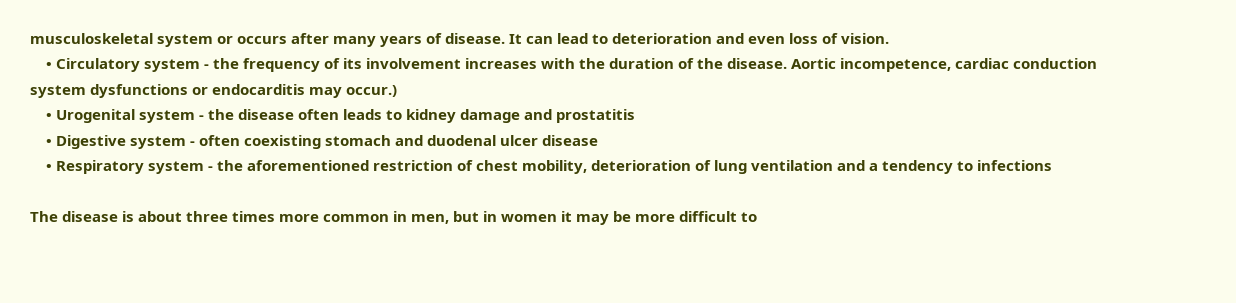musculoskeletal system or occurs after many years of disease. It can lead to deterioration and even loss of vision.
    • Circulatory system - the frequency of its involvement increases with the duration of the disease. Aortic incompetence, cardiac conduction system dysfunctions or endocarditis may occur.)
    • Urogenital system - the disease often leads to kidney damage and prostatitis
    • Digestive system - often coexisting stomach and duodenal ulcer disease
    • Respiratory system - the aforementioned restriction of chest mobility, deterioration of lung ventilation and a tendency to infections

The disease is about three times more common in men, but in women it may be more difficult to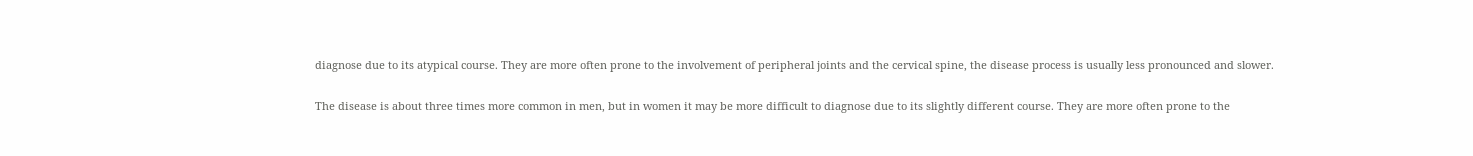diagnose due to its atypical course. They are more often prone to the involvement of peripheral joints and the cervical spine, the disease process is usually less pronounced and slower.

The disease is about three times more common in men, but in women it may be more difficult to diagnose due to its slightly different course. They are more often prone to the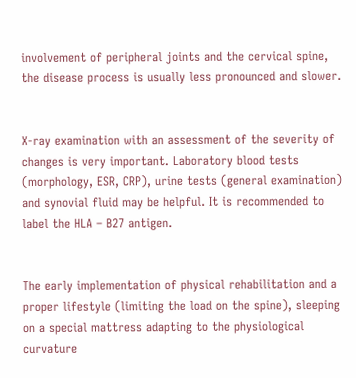involvement of peripheral joints and the cervical spine, the disease process is usually less pronounced and slower.


X-ray examination with an assessment of the severity of changes is very important. Laboratory blood tests (morphology, ESR, CRP), urine tests (general examination) and synovial fluid may be helpful. It is recommended to label the HLA – B27 antigen.


The early implementation of physical rehabilitation and a proper lifestyle (limiting the load on the spine), sleeping on a special mattress adapting to the physiological curvature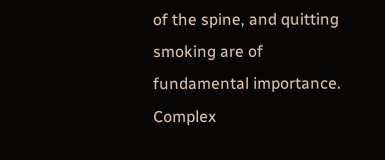of the spine, and quitting smoking are of fundamental importance. Complex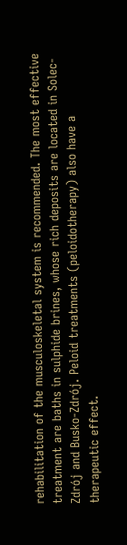rehabilitation of the musculoskeletal system is recommended. The most effective treatment are baths in sulphide brines, whose rich deposits are located in Solec-Zdrój and Busko-Zdrój. Peloid treatments (peloidotherapy) also have a therapeutic effect.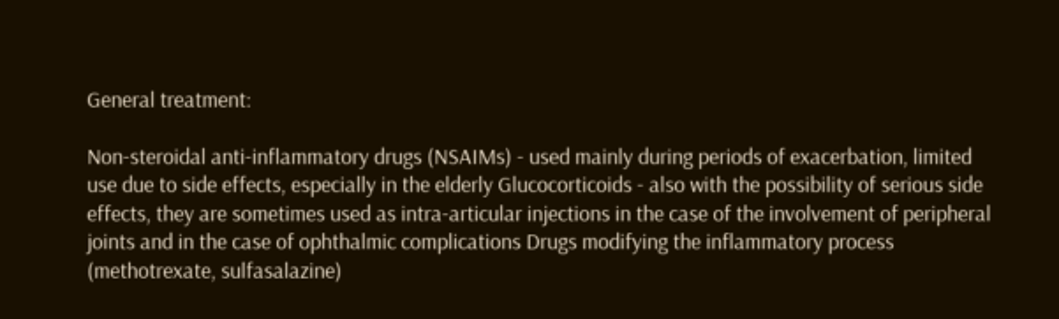General treatment:

Non-steroidal anti-inflammatory drugs (NSAIMs) - used mainly during periods of exacerbation, limited use due to side effects, especially in the elderly Glucocorticoids - also with the possibility of serious side effects, they are sometimes used as intra-articular injections in the case of the involvement of peripheral joints and in the case of ophthalmic complications Drugs modifying the inflammatory process (methotrexate, sulfasalazine)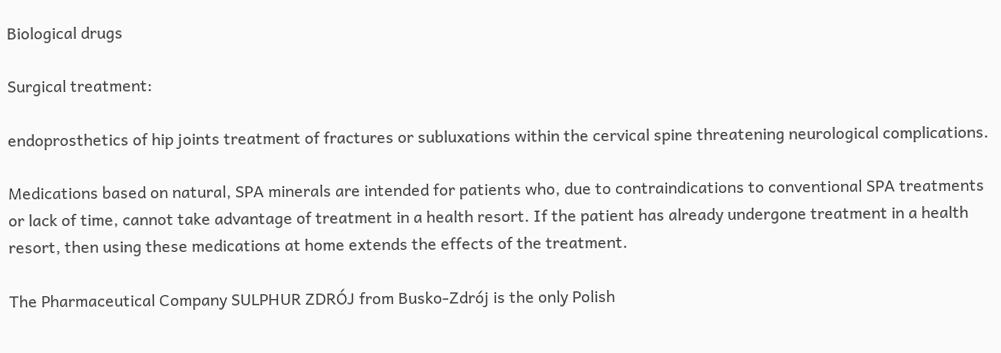Biological drugs

Surgical treatment:

endoprosthetics of hip joints treatment of fractures or subluxations within the cervical spine threatening neurological complications.

Medications based on natural, SPA minerals are intended for patients who, due to contraindications to conventional SPA treatments or lack of time, cannot take advantage of treatment in a health resort. If the patient has already undergone treatment in a health resort, then using these medications at home extends the effects of the treatment.

The Pharmaceutical Company SULPHUR ZDRÓJ from Busko-Zdrój is the only Polish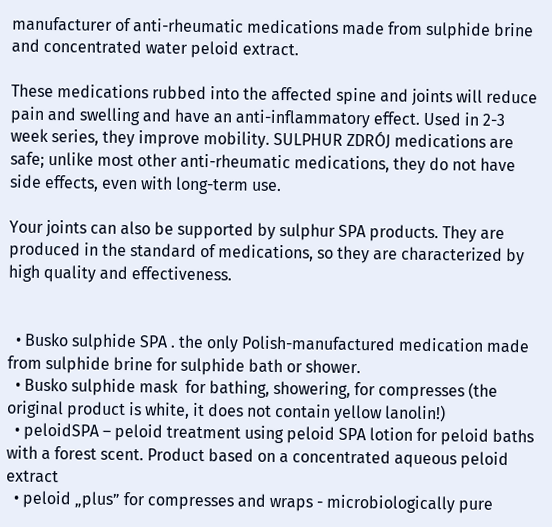manufacturer of anti-rheumatic medications made from sulphide brine and concentrated water peloid extract.

These medications rubbed into the affected spine and joints will reduce pain and swelling and have an anti-inflammatory effect. Used in 2-3 week series, they improve mobility. SULPHUR ZDRÓJ medications are safe; unlike most other anti-rheumatic medications, they do not have side effects, even with long-term use.

Your joints can also be supported by sulphur SPA products. They are produced in the standard of medications, so they are characterized by high quality and effectiveness.


  • Busko sulphide SPA . the only Polish-manufactured medication made from sulphide brine for sulphide bath or shower.
  • Busko sulphide mask  for bathing, showering, for compresses (the original product is white, it does not contain yellow lanolin!)
  • peloidSPA – peloid treatment using peloid SPA lotion for peloid baths with a forest scent. Product based on a concentrated aqueous peloid extract
  • peloid „plus” for compresses and wraps - microbiologically pure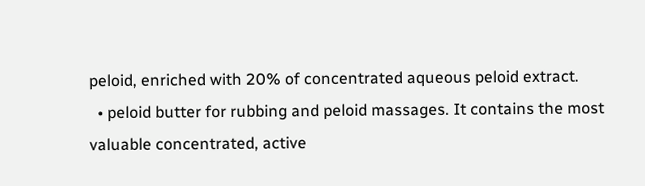peloid, enriched with 20% of concentrated aqueous peloid extract.
  • peloid butter for rubbing and peloid massages. It contains the most valuable concentrated, active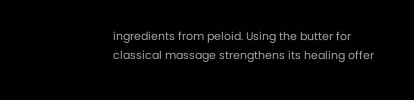ingredients from peloid. Using the butter for classical massage strengthens its healing offer